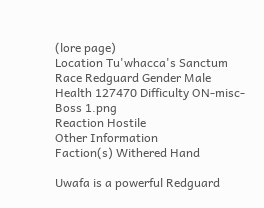(lore page)
Location Tu'whacca's Sanctum
Race Redguard Gender Male
Health 127470 Difficulty ON-misc-Boss 1.png
Reaction Hostile
Other Information
Faction(s) Withered Hand

Uwafa is a powerful Redguard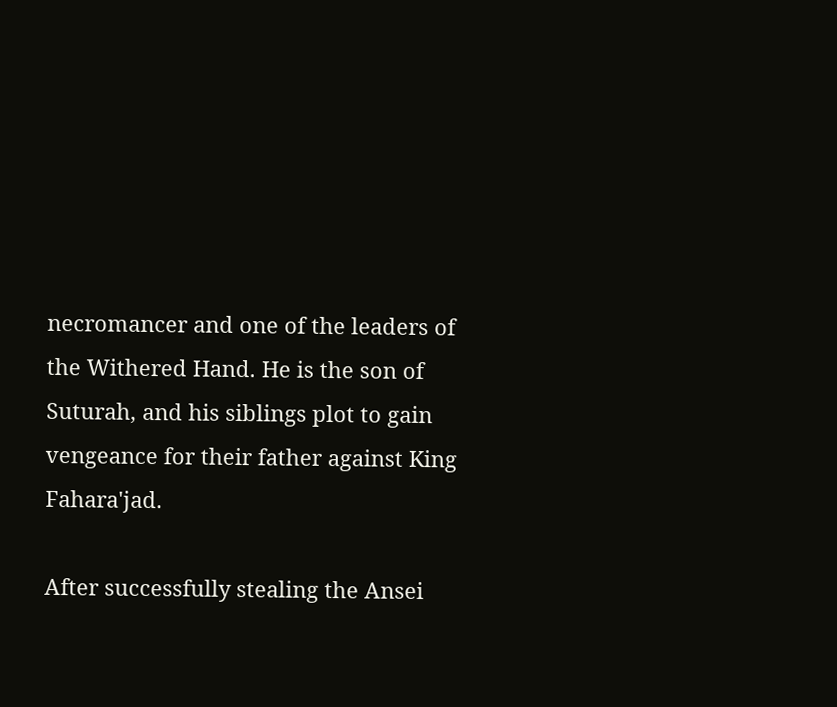necromancer and one of the leaders of the Withered Hand. He is the son of Suturah, and his siblings plot to gain vengeance for their father against King Fahara'jad.

After successfully stealing the Ansei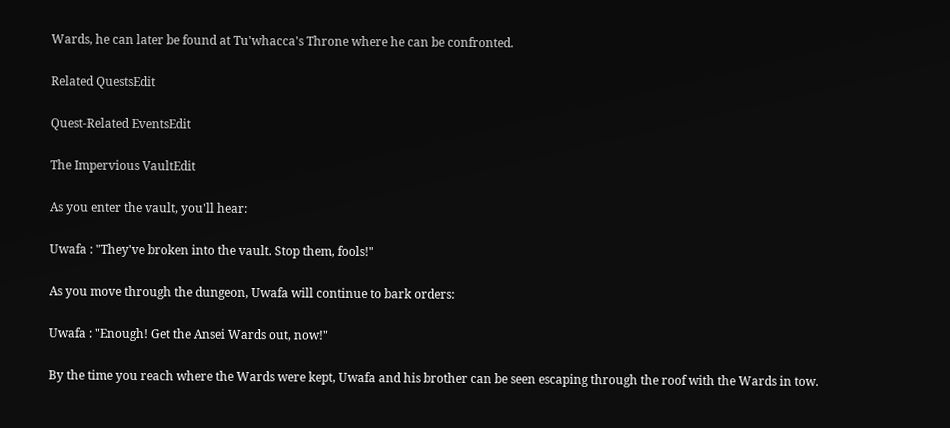Wards, he can later be found at Tu'whacca's Throne where he can be confronted.

Related QuestsEdit

Quest-Related EventsEdit

The Impervious VaultEdit

As you enter the vault, you'll hear:

Uwafa : "They've broken into the vault. Stop them, fools!"

As you move through the dungeon, Uwafa will continue to bark orders:

Uwafa : "Enough! Get the Ansei Wards out, now!"

By the time you reach where the Wards were kept, Uwafa and his brother can be seen escaping through the roof with the Wards in tow.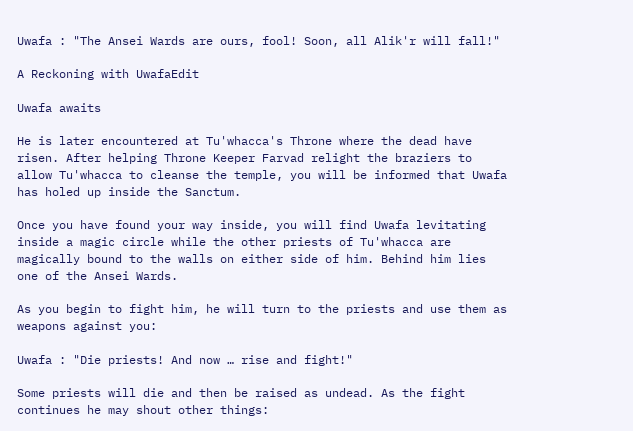Uwafa : "The Ansei Wards are ours, fool! Soon, all Alik'r will fall!"

A Reckoning with UwafaEdit

Uwafa awaits

He is later encountered at Tu'whacca's Throne where the dead have risen. After helping Throne Keeper Farvad relight the braziers to allow Tu'whacca to cleanse the temple, you will be informed that Uwafa has holed up inside the Sanctum.

Once you have found your way inside, you will find Uwafa levitating inside a magic circle while the other priests of Tu'whacca are magically bound to the walls on either side of him. Behind him lies one of the Ansei Wards.

As you begin to fight him, he will turn to the priests and use them as weapons against you:

Uwafa : "Die priests! And now … rise and fight!"

Some priests will die and then be raised as undead. As the fight continues he may shout other things: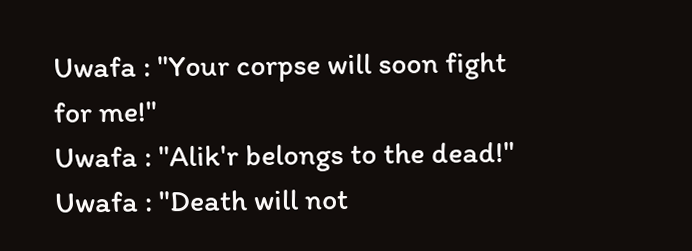Uwafa : "Your corpse will soon fight for me!"
Uwafa : "Alik'r belongs to the dead!"
Uwafa : "Death will not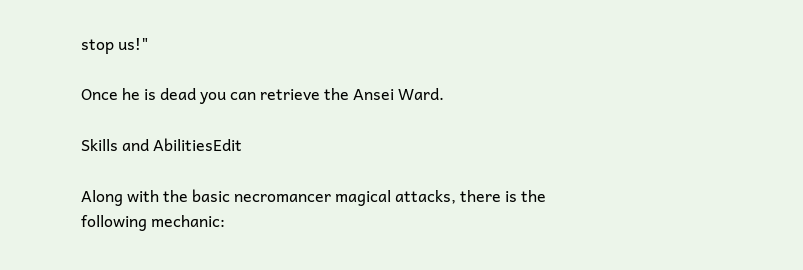stop us!"

Once he is dead you can retrieve the Ansei Ward.

Skills and AbilitiesEdit

Along with the basic necromancer magical attacks, there is the following mechanic: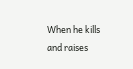When he kills and raises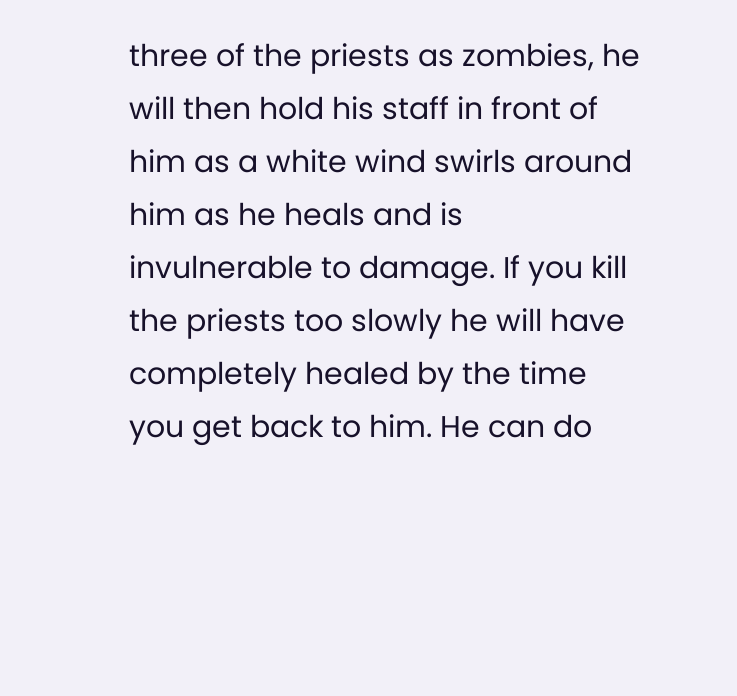three of the priests as zombies, he will then hold his staff in front of him as a white wind swirls around him as he heals and is invulnerable to damage. If you kill the priests too slowly he will have completely healed by the time you get back to him. He can do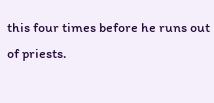this four times before he runs out of priests.